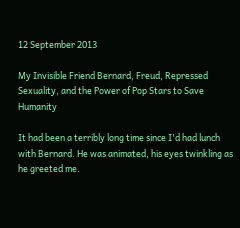12 September 2013

My Invisible Friend Bernard, Freud, Repressed Sexuality, and the Power of Pop Stars to Save Humanity

It had been a terribly long time since I'd had lunch with Bernard. He was animated, his eyes twinkling as he greeted me.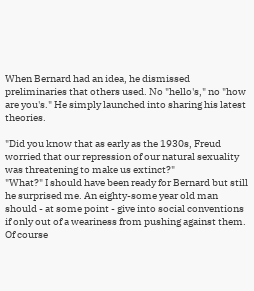When Bernard had an idea, he dismissed preliminaries that others used. No "hello's," no "how are you's." He simply launched into sharing his latest theories.

"Did you know that as early as the 1930s, Freud worried that our repression of our natural sexuality was threatening to make us extinct?"
"What?" I should have been ready for Bernard but still he surprised me. An eighty-some year old man should - at some point - give into social conventions if only out of a weariness from pushing against them. Of course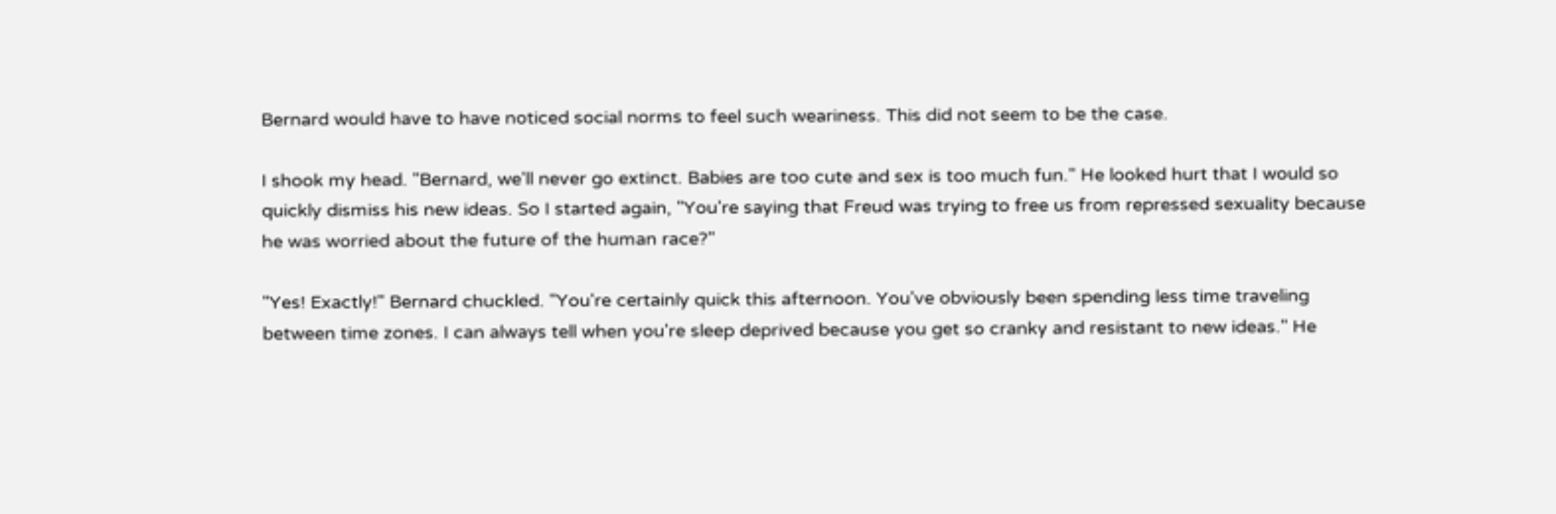Bernard would have to have noticed social norms to feel such weariness. This did not seem to be the case.

I shook my head. "Bernard, we'll never go extinct. Babies are too cute and sex is too much fun." He looked hurt that I would so quickly dismiss his new ideas. So I started again, "You're saying that Freud was trying to free us from repressed sexuality because he was worried about the future of the human race?"

"Yes! Exactly!" Bernard chuckled. "You're certainly quick this afternoon. You've obviously been spending less time traveling between time zones. I can always tell when you're sleep deprived because you get so cranky and resistant to new ideas." He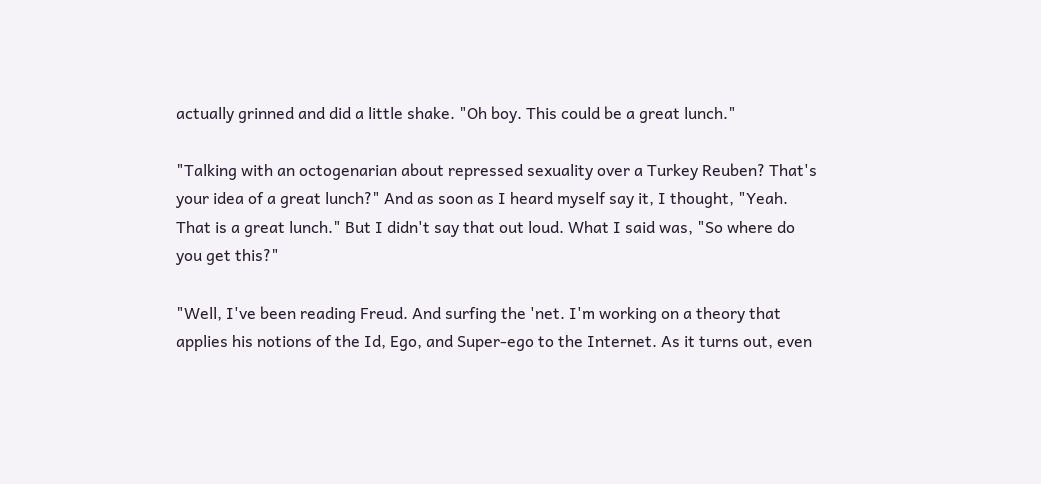actually grinned and did a little shake. "Oh boy. This could be a great lunch."

"Talking with an octogenarian about repressed sexuality over a Turkey Reuben? That's your idea of a great lunch?" And as soon as I heard myself say it, I thought, "Yeah. That is a great lunch." But I didn't say that out loud. What I said was, "So where do you get this?"

"Well, I've been reading Freud. And surfing the 'net. I'm working on a theory that applies his notions of the Id, Ego, and Super-ego to the Internet. As it turns out, even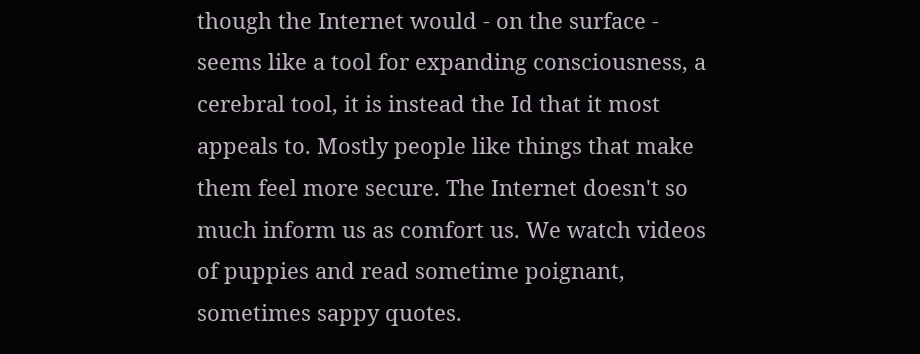though the Internet would - on the surface - seems like a tool for expanding consciousness, a cerebral tool, it is instead the Id that it most appeals to. Mostly people like things that make them feel more secure. The Internet doesn't so much inform us as comfort us. We watch videos of puppies and read sometime poignant, sometimes sappy quotes.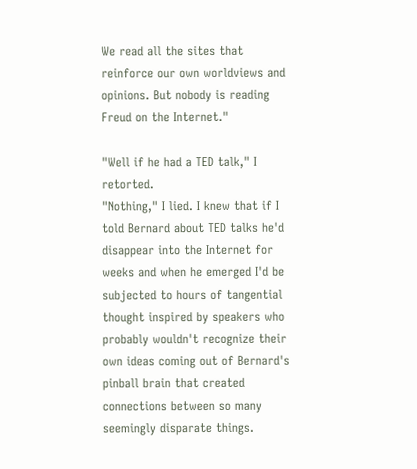We read all the sites that reinforce our own worldviews and opinions. But nobody is reading Freud on the Internet."

"Well if he had a TED talk," I retorted.
"Nothing," I lied. I knew that if I told Bernard about TED talks he'd disappear into the Internet for weeks and when he emerged I'd be subjected to hours of tangential thought inspired by speakers who probably wouldn't recognize their own ideas coming out of Bernard's pinball brain that created connections between so many seemingly disparate things.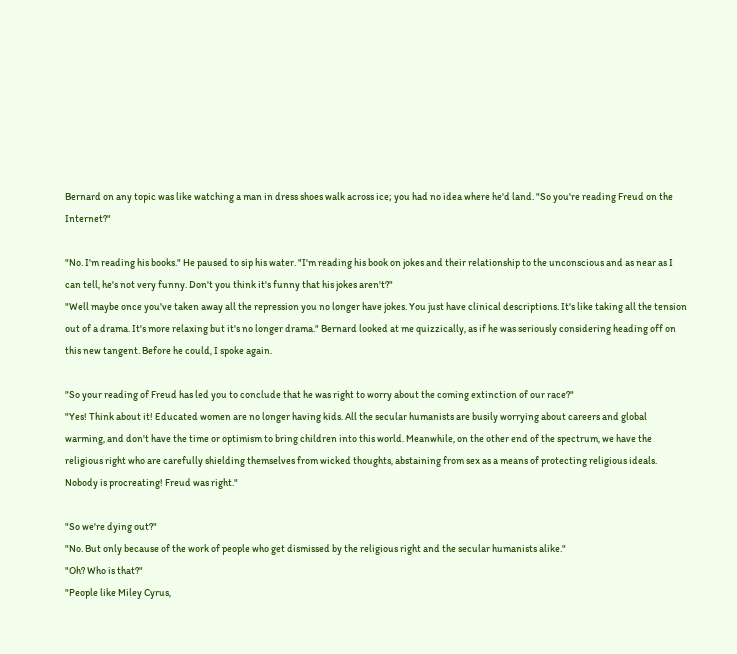Bernard on any topic was like watching a man in dress shoes walk across ice; you had no idea where he'd land. "So you're reading Freud on the Internet?"

"No. I'm reading his books." He paused to sip his water. "I'm reading his book on jokes and their relationship to the unconscious and as near as I can tell, he's not very funny. Don't you think it's funny that his jokes aren't?"
"Well maybe once you've taken away all the repression you no longer have jokes. You just have clinical descriptions. It's like taking all the tension out of a drama. It's more relaxing but it's no longer drama." Bernard looked at me quizzically, as if he was seriously considering heading off on this new tangent. Before he could, I spoke again.

"So your reading of Freud has led you to conclude that he was right to worry about the coming extinction of our race?"
"Yes! Think about it! Educated women are no longer having kids. All the secular humanists are busily worrying about careers and global warming, and don't have the time or optimism to bring children into this world. Meanwhile, on the other end of the spectrum, we have the religious right who are carefully shielding themselves from wicked thoughts, abstaining from sex as a means of protecting religious ideals. Nobody is procreating! Freud was right."

"So we're dying out?"
"No. But only because of the work of people who get dismissed by the religious right and the secular humanists alike."
"Oh? Who is that?"
"People like Miley Cyrus,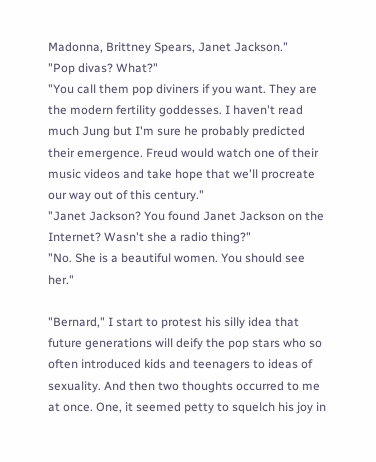Madonna, Brittney Spears, Janet Jackson."
"Pop divas? What?"
"You call them pop diviners if you want. They are the modern fertility goddesses. I haven't read much Jung but I'm sure he probably predicted their emergence. Freud would watch one of their music videos and take hope that we'll procreate our way out of this century."
"Janet Jackson? You found Janet Jackson on the Internet? Wasn't she a radio thing?"
"No. She is a beautiful women. You should see her."

"Bernard," I start to protest his silly idea that future generations will deify the pop stars who so often introduced kids and teenagers to ideas of sexuality. And then two thoughts occurred to me at once. One, it seemed petty to squelch his joy in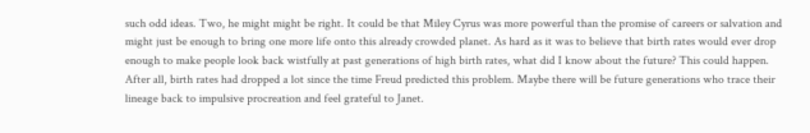such odd ideas. Two, he might might be right. It could be that Miley Cyrus was more powerful than the promise of careers or salvation and might just be enough to bring one more life onto this already crowded planet. As hard as it was to believe that birth rates would ever drop enough to make people look back wistfully at past generations of high birth rates, what did I know about the future? This could happen. After all, birth rates had dropped a lot since the time Freud predicted this problem. Maybe there will be future generations who trace their lineage back to impulsive procreation and feel grateful to Janet.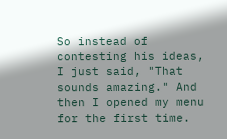So instead of contesting his ideas, I just said, "That sounds amazing." And then I opened my menu for the first time.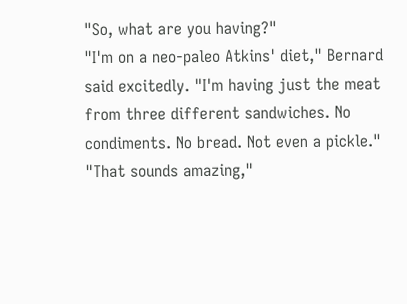"So, what are you having?"
"I'm on a neo-paleo Atkins' diet," Bernard said excitedly. "I'm having just the meat from three different sandwiches. No condiments. No bread. Not even a pickle."
"That sounds amazing,"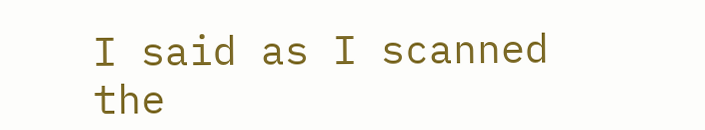I said as I scanned the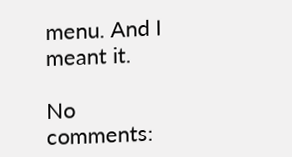menu. And I meant it.

No comments: